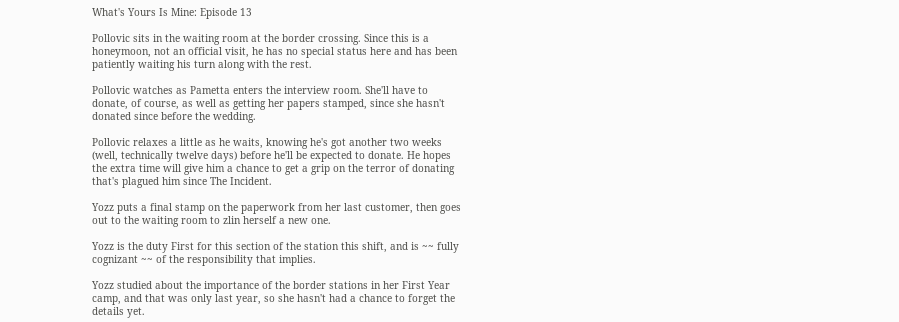What's Yours Is Mine: Episode 13

Pollovic sits in the waiting room at the border crossing. Since this is a honeymoon, not an official visit, he has no special status here and has been patiently waiting his turn along with the rest.

Pollovic watches as Pametta enters the interview room. She'll have to donate, of course, as well as getting her papers stamped, since she hasn't donated since before the wedding.

Pollovic relaxes a little as he waits, knowing he's got another two weeks (well, technically twelve days) before he'll be expected to donate. He hopes the extra time will give him a chance to get a grip on the terror of donating that's plagued him since The Incident.

Yozz puts a final stamp on the paperwork from her last customer, then goes out to the waiting room to zlin herself a new one.

Yozz is the duty First for this section of the station this shift, and is ~~ fully cognizant ~~ of the responsibility that implies.

Yozz studied about the importance of the border stations in her First Year camp, and that was only last year, so she hasn't had a chance to forget the details yet.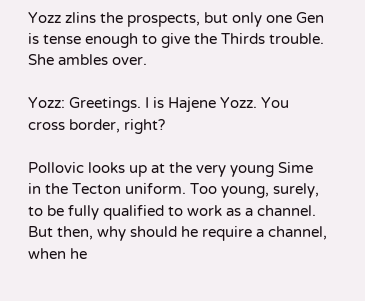Yozz zlins the prospects, but only one Gen is tense enough to give the Thirds trouble. She ambles over.

Yozz: Greetings. I is Hajene Yozz. You cross border, right?

Pollovic looks up at the very young Sime in the Tecton uniform. Too young, surely, to be fully qualified to work as a channel. But then, why should he require a channel, when he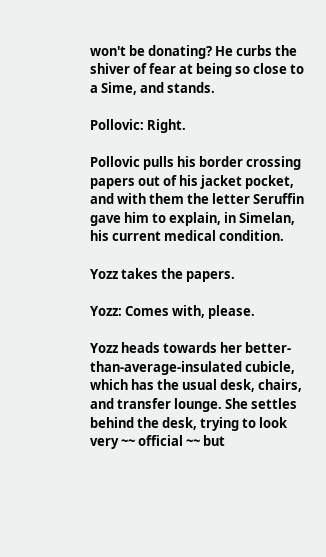won't be donating? He curbs the shiver of fear at being so close to a Sime, and stands.

Pollovic: Right.

Pollovic pulls his border crossing papers out of his jacket pocket, and with them the letter Seruffin gave him to explain, in Simelan, his current medical condition.

Yozz takes the papers.

Yozz: Comes with, please.

Yozz heads towards her better-than-average-insulated cubicle, which has the usual desk, chairs, and transfer lounge. She settles behind the desk, trying to look very ~~ official ~~ but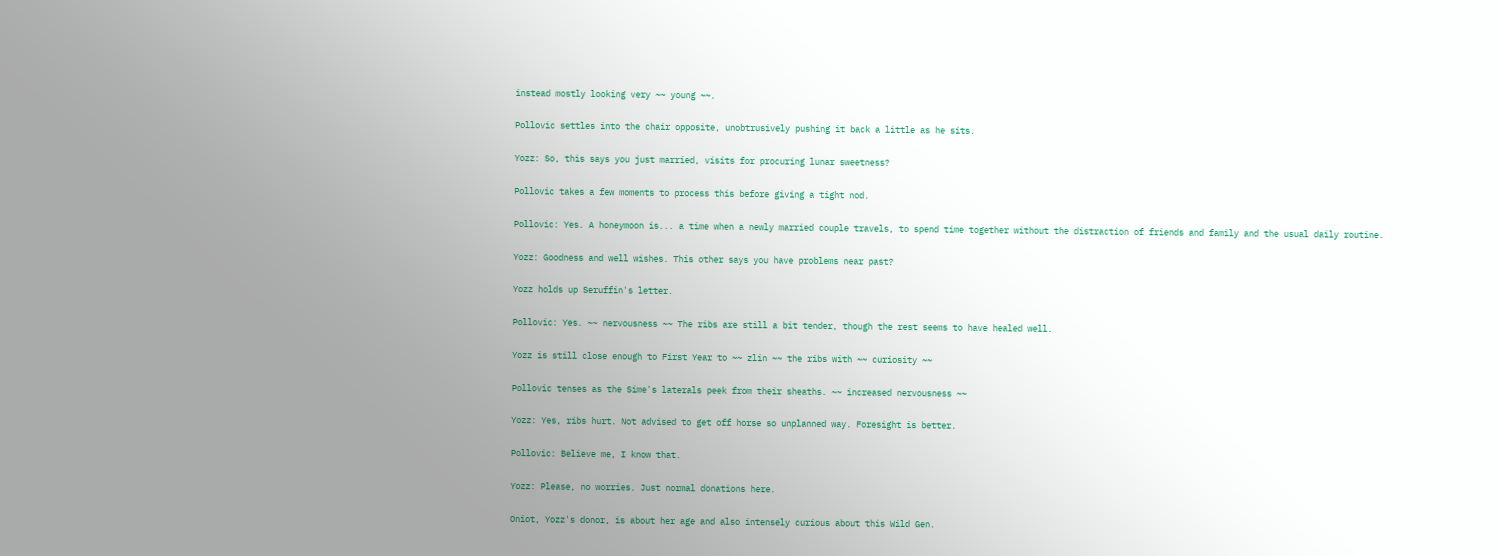instead mostly looking very ~~ young ~~.

Pollovic settles into the chair opposite, unobtrusively pushing it back a little as he sits.

Yozz: So, this says you just married, visits for procuring lunar sweetness?

Pollovic takes a few moments to process this before giving a tight nod.

Pollovic: Yes. A honeymoon is... a time when a newly married couple travels, to spend time together without the distraction of friends and family and the usual daily routine.

Yozz: Goodness and well wishes. This other says you have problems near past?

Yozz holds up Seruffin's letter.

Pollovic: Yes. ~~ nervousness ~~ The ribs are still a bit tender, though the rest seems to have healed well.

Yozz is still close enough to First Year to ~~ zlin ~~ the ribs with ~~ curiosity ~~

Pollovic tenses as the Sime's laterals peek from their sheaths. ~~ increased nervousness ~~

Yozz: Yes, ribs hurt. Not advised to get off horse so unplanned way. Foresight is better.

Pollovic: Believe me, I know that.

Yozz: Please, no worries. Just normal donations here.

Oniot, Yozz's donor, is about her age and also intensely curious about this Wild Gen.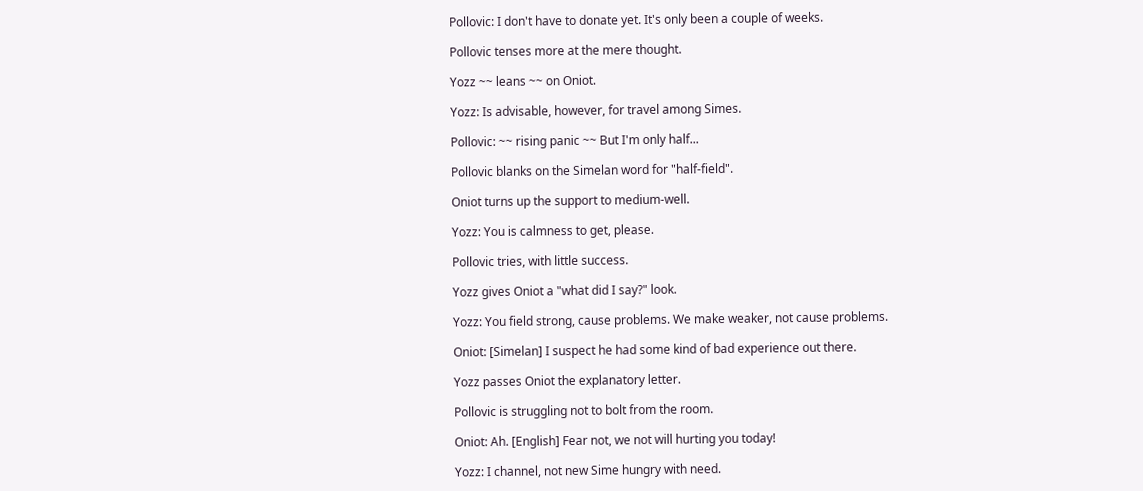Pollovic: I don't have to donate yet. It's only been a couple of weeks.

Pollovic tenses more at the mere thought.

Yozz ~~ leans ~~ on Oniot.

Yozz: Is advisable, however, for travel among Simes.

Pollovic: ~~ rising panic ~~ But I'm only half...

Pollovic blanks on the Simelan word for "half-field".

Oniot turns up the support to medium-well.

Yozz: You is calmness to get, please.

Pollovic tries, with little success.

Yozz gives Oniot a "what did I say?" look.

Yozz: You field strong, cause problems. We make weaker, not cause problems.

Oniot: [Simelan] I suspect he had some kind of bad experience out there.

Yozz passes Oniot the explanatory letter.

Pollovic is struggling not to bolt from the room.

Oniot: Ah. [English] Fear not, we not will hurting you today!

Yozz: I channel, not new Sime hungry with need.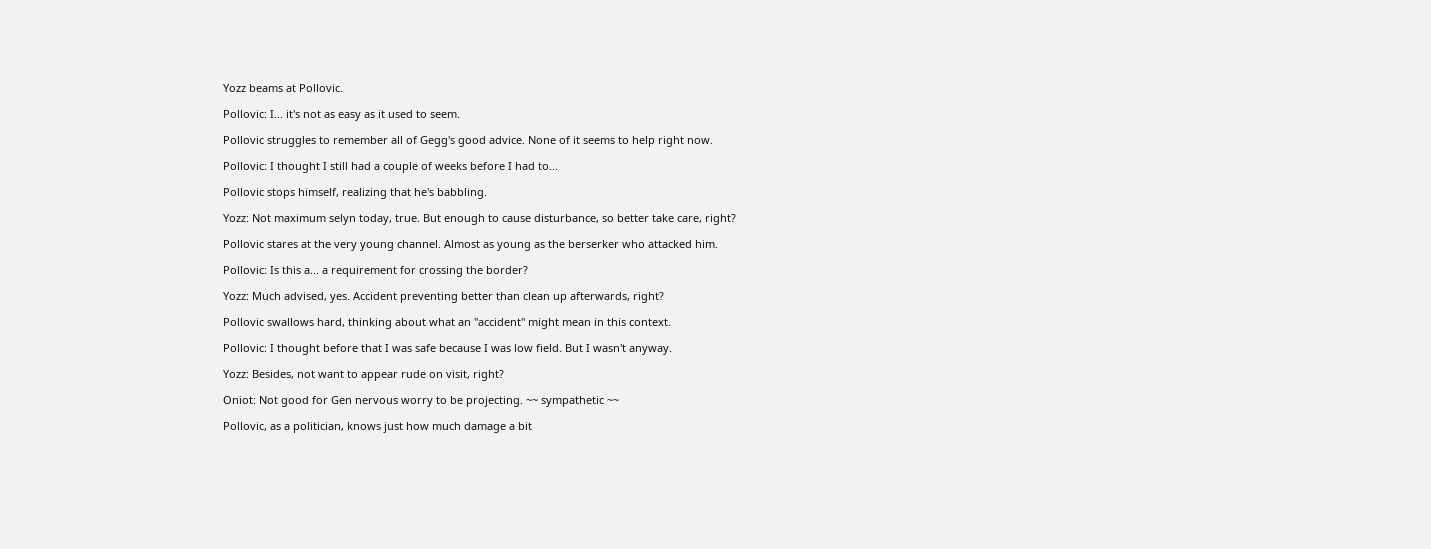Yozz beams at Pollovic.

Pollovic: I... it's not as easy as it used to seem.

Pollovic struggles to remember all of Gegg's good advice. None of it seems to help right now.

Pollovic: I thought I still had a couple of weeks before I had to...

Pollovic stops himself, realizing that he's babbling.

Yozz: Not maximum selyn today, true. But enough to cause disturbance, so better take care, right?

Pollovic stares at the very young channel. Almost as young as the berserker who attacked him.

Pollovic: Is this a... a requirement for crossing the border?

Yozz: Much advised, yes. Accident preventing better than clean up afterwards, right?

Pollovic swallows hard, thinking about what an "accident" might mean in this context.

Pollovic: I thought before that I was safe because I was low field. But I wasn't anyway.

Yozz: Besides, not want to appear rude on visit, right?

Oniot: Not good for Gen nervous worry to be projecting. ~~ sympathetic ~~

Pollovic, as a politician, knows just how much damage a bit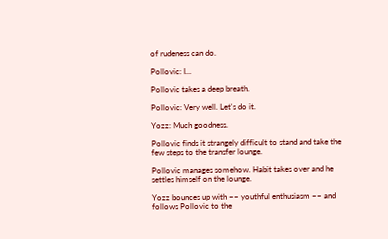of rudeness can do.

Pollovic: I...

Pollovic takes a deep breath.

Pollovic: Very well. Let's do it.

Yozz: Much goodness.

Pollovic finds it strangely difficult to stand and take the few steps to the transfer lounge.

Pollovic manages somehow. Habit takes over and he settles himself on the lounge.

Yozz bounces up with ~~ youthful enthusiasm ~~ and follows Pollovic to the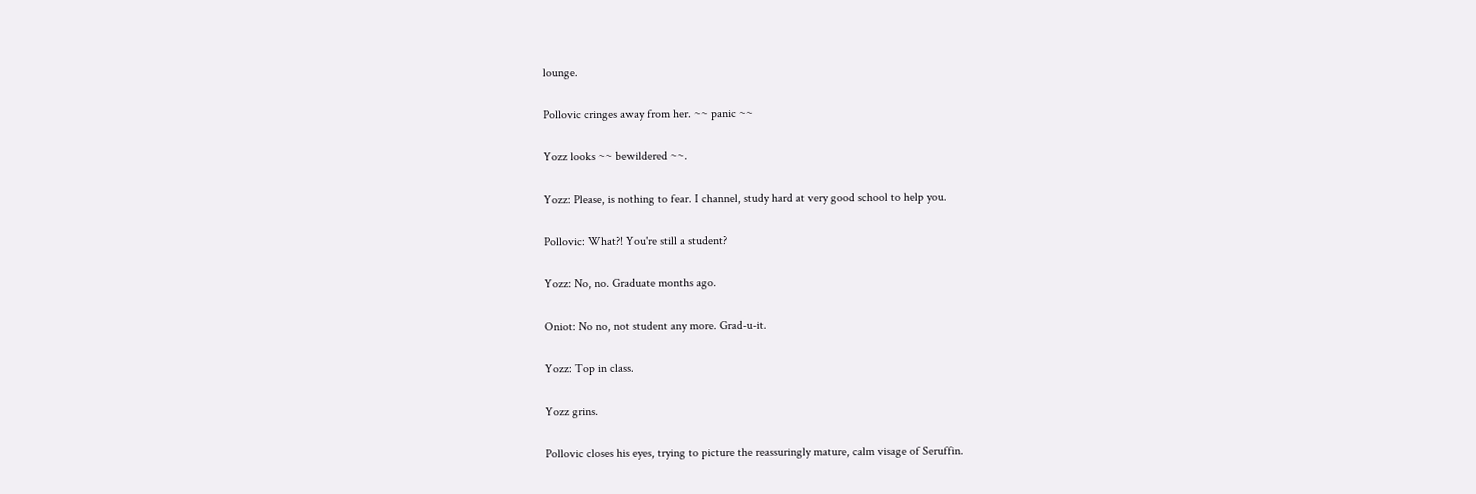lounge.

Pollovic cringes away from her. ~~ panic ~~

Yozz looks ~~ bewildered ~~.

Yozz: Please, is nothing to fear. I channel, study hard at very good school to help you.

Pollovic: What?! You're still a student?

Yozz: No, no. Graduate months ago.

Oniot: No no, not student any more. Grad-u-it.

Yozz: Top in class.

Yozz grins.

Pollovic closes his eyes, trying to picture the reassuringly mature, calm visage of Seruffin.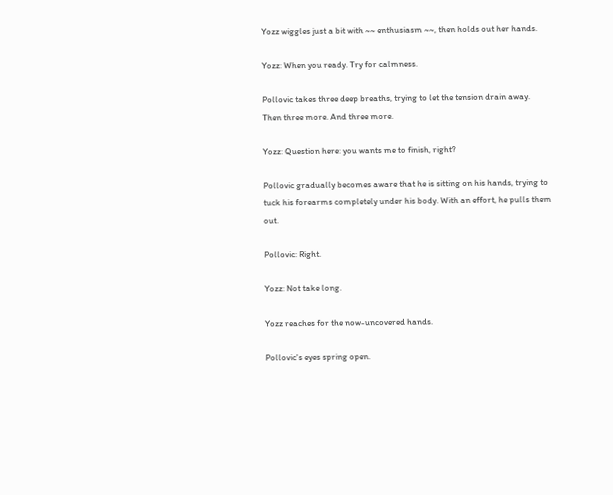Yozz wiggles just a bit with ~~ enthusiasm ~~, then holds out her hands.

Yozz: When you ready. Try for calmness.

Pollovic takes three deep breaths, trying to let the tension drain away. Then three more. And three more.

Yozz: Question here: you wants me to finish, right?

Pollovic gradually becomes aware that he is sitting on his hands, trying to tuck his forearms completely under his body. With an effort, he pulls them out.

Pollovic: Right.

Yozz: Not take long.

Yozz reaches for the now-uncovered hands.

Pollovic's eyes spring open.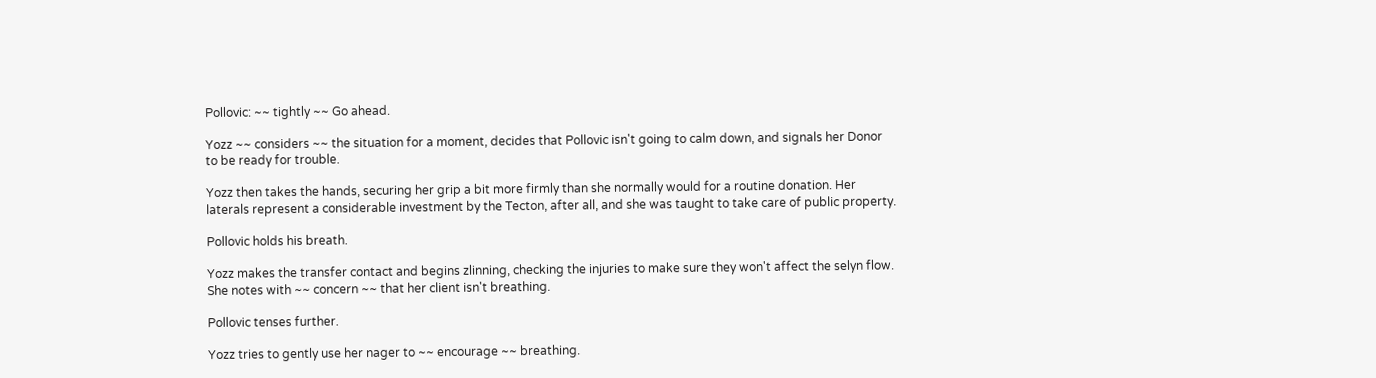Pollovic: ~~ tightly ~~ Go ahead.

Yozz ~~ considers ~~ the situation for a moment, decides that Pollovic isn't going to calm down, and signals her Donor to be ready for trouble.

Yozz then takes the hands, securing her grip a bit more firmly than she normally would for a routine donation. Her laterals represent a considerable investment by the Tecton, after all, and she was taught to take care of public property.

Pollovic holds his breath.

Yozz makes the transfer contact and begins zlinning, checking the injuries to make sure they won't affect the selyn flow. She notes with ~~ concern ~~ that her client isn't breathing.

Pollovic tenses further.

Yozz tries to gently use her nager to ~~ encourage ~~ breathing.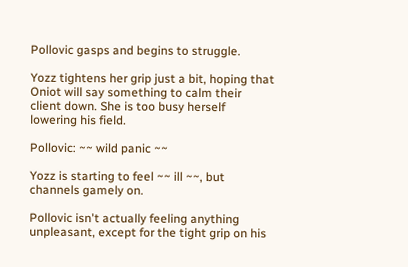Pollovic gasps and begins to struggle.

Yozz tightens her grip just a bit, hoping that Oniot will say something to calm their client down. She is too busy herself lowering his field.

Pollovic: ~~ wild panic ~~

Yozz is starting to feel ~~ ill ~~, but channels gamely on.

Pollovic isn't actually feeling anything unpleasant, except for the tight grip on his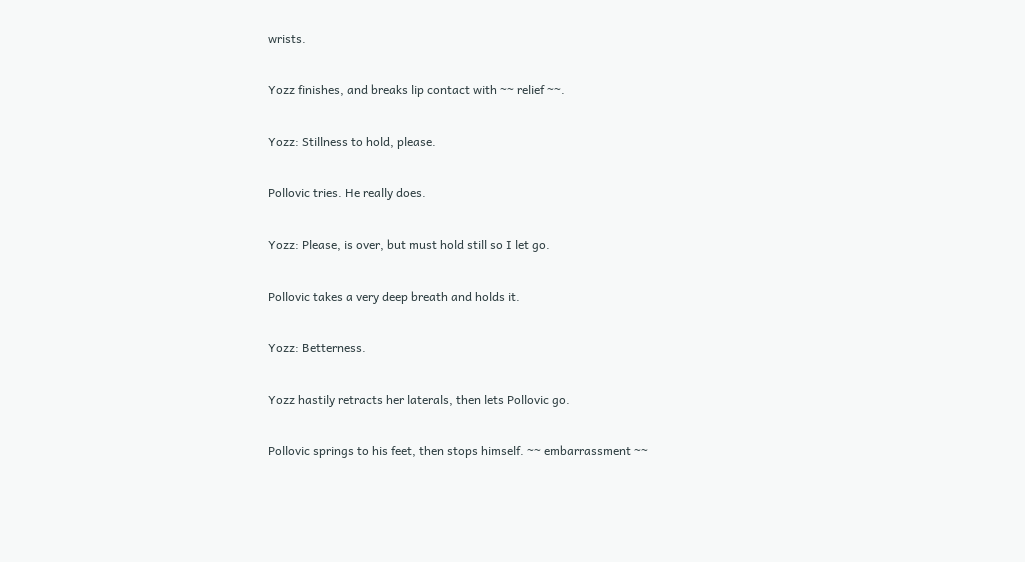wrists.

Yozz finishes, and breaks lip contact with ~~ relief ~~.

Yozz: Stillness to hold, please.

Pollovic tries. He really does.

Yozz: Please, is over, but must hold still so I let go.

Pollovic takes a very deep breath and holds it.

Yozz: Betterness.

Yozz hastily retracts her laterals, then lets Pollovic go.

Pollovic springs to his feet, then stops himself. ~~ embarrassment ~~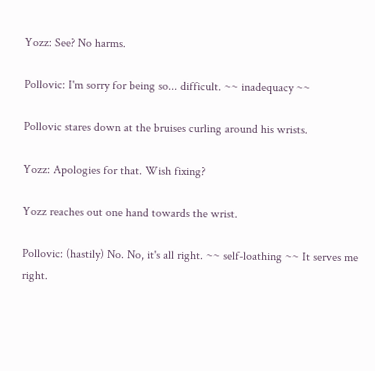Yozz: See? No harms.

Pollovic: I'm sorry for being so... difficult. ~~ inadequacy ~~

Pollovic stares down at the bruises curling around his wrists.

Yozz: Apologies for that. Wish fixing?

Yozz reaches out one hand towards the wrist.

Pollovic: (hastily) No. No, it's all right. ~~ self-loathing ~~ It serves me right.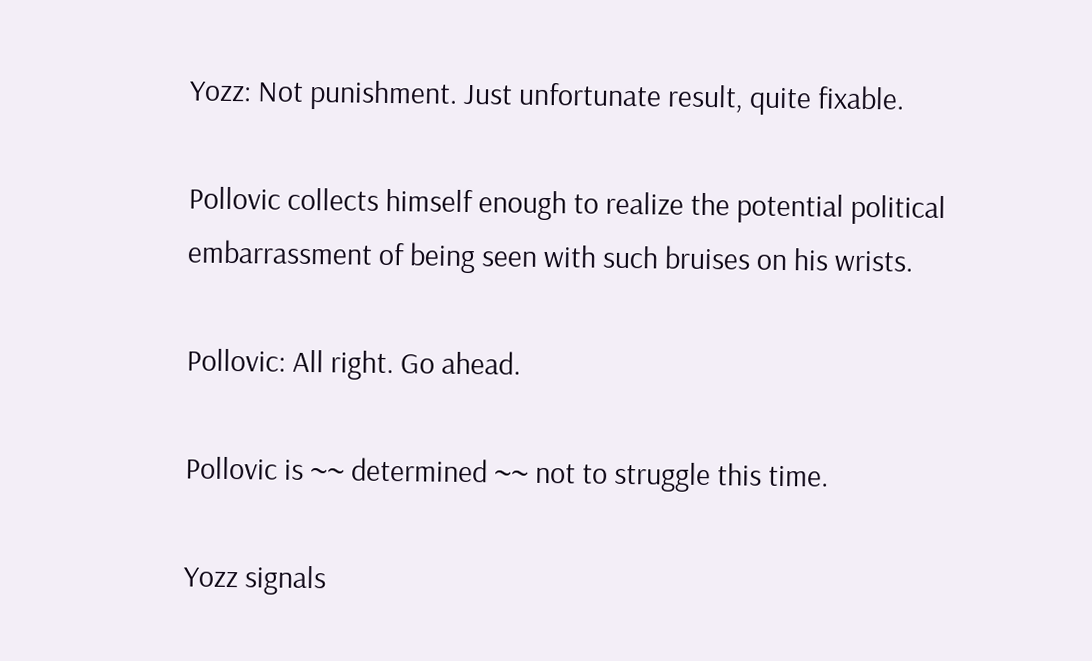Yozz: Not punishment. Just unfortunate result, quite fixable.

Pollovic collects himself enough to realize the potential political embarrassment of being seen with such bruises on his wrists.

Pollovic: All right. Go ahead.

Pollovic is ~~ determined ~~ not to struggle this time.

Yozz signals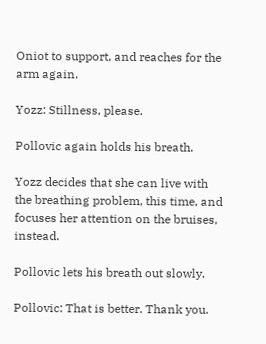Oniot to support, and reaches for the arm again.

Yozz: Stillness, please.

Pollovic again holds his breath.

Yozz decides that she can live with the breathing problem, this time, and focuses her attention on the bruises, instead.

Pollovic lets his breath out slowly.

Pollovic: That is better. Thank you.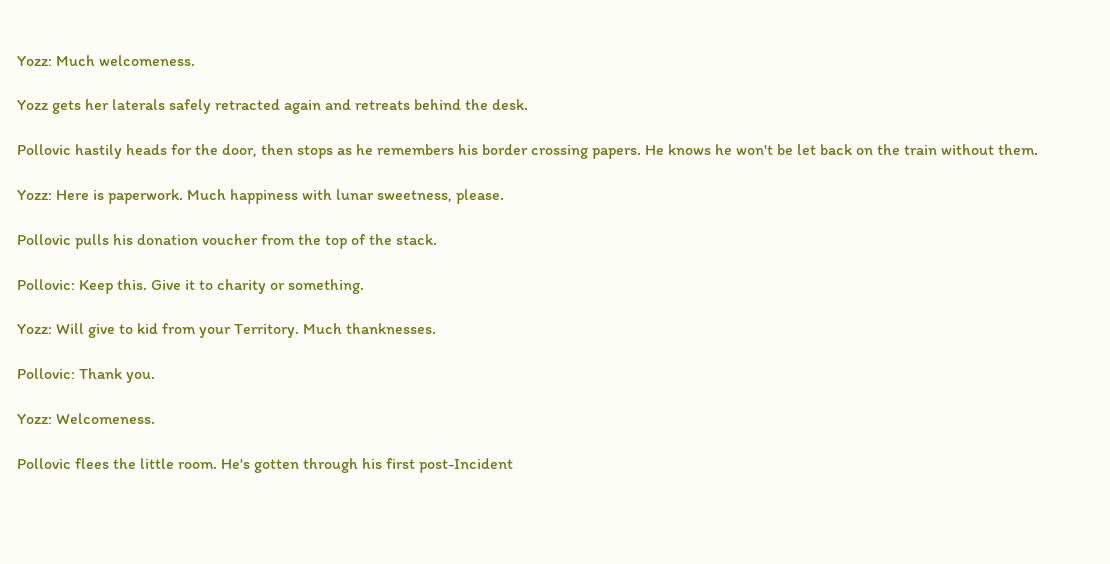Yozz: Much welcomeness.

Yozz gets her laterals safely retracted again and retreats behind the desk.

Pollovic hastily heads for the door, then stops as he remembers his border crossing papers. He knows he won't be let back on the train without them.

Yozz: Here is paperwork. Much happiness with lunar sweetness, please.

Pollovic pulls his donation voucher from the top of the stack.

Pollovic: Keep this. Give it to charity or something.

Yozz: Will give to kid from your Territory. Much thanknesses.

Pollovic: Thank you.

Yozz: Welcomeness.

Pollovic flees the little room. He's gotten through his first post-Incident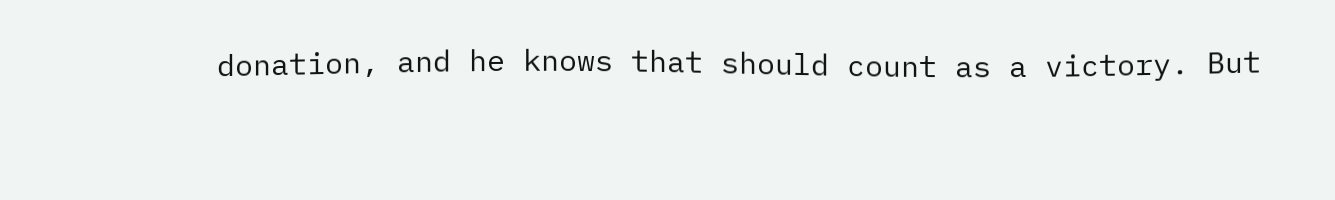donation, and he knows that should count as a victory. But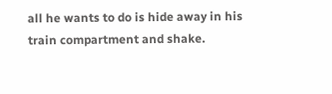all he wants to do is hide away in his train compartment and shake.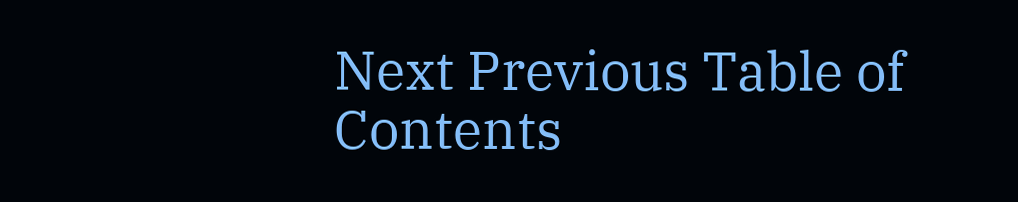Next Previous Table of Contents